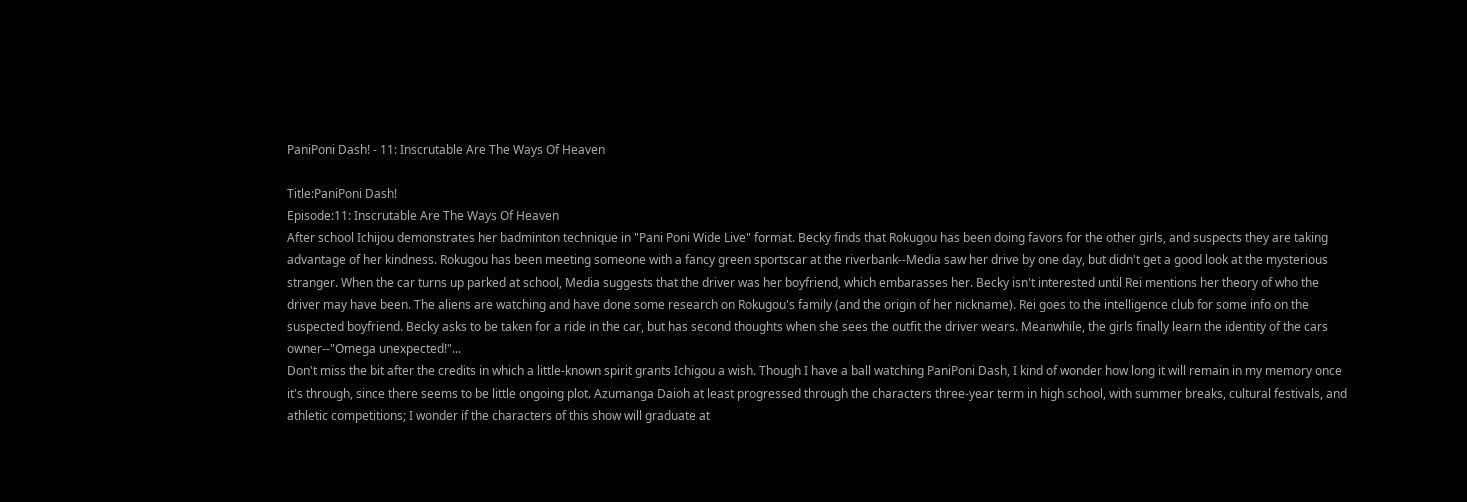PaniPoni Dash! - 11: Inscrutable Are The Ways Of Heaven

Title:PaniPoni Dash!
Episode:11: Inscrutable Are The Ways Of Heaven
After school Ichijou demonstrates her badminton technique in "Pani Poni Wide Live" format. Becky finds that Rokugou has been doing favors for the other girls, and suspects they are taking advantage of her kindness. Rokugou has been meeting someone with a fancy green sportscar at the riverbank--Media saw her drive by one day, but didn't get a good look at the mysterious stranger. When the car turns up parked at school, Media suggests that the driver was her boyfriend, which embarasses her. Becky isn't interested until Rei mentions her theory of who the driver may have been. The aliens are watching and have done some research on Rokugou's family (and the origin of her nickname). Rei goes to the intelligence club for some info on the suspected boyfriend. Becky asks to be taken for a ride in the car, but has second thoughts when she sees the outfit the driver wears. Meanwhile, the girls finally learn the identity of the cars owner--"Omega unexpected!"...
Don't miss the bit after the credits in which a little-known spirit grants Ichigou a wish. Though I have a ball watching PaniPoni Dash, I kind of wonder how long it will remain in my memory once it's through, since there seems to be little ongoing plot. Azumanga Daioh at least progressed through the characters three-year term in high school, with summer breaks, cultural festivals, and athletic competitions; I wonder if the characters of this show will graduate at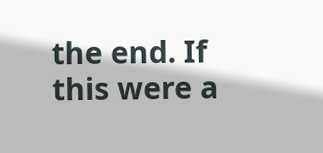the end. If this were a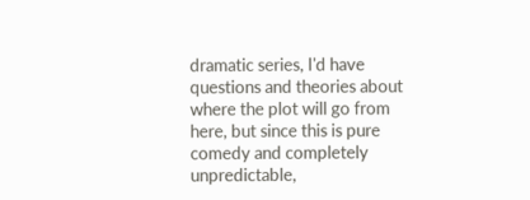dramatic series, I'd have questions and theories about where the plot will go from here, but since this is pure comedy and completely unpredictable,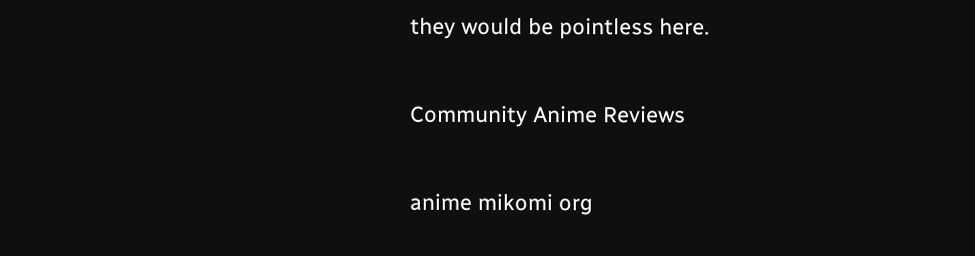they would be pointless here.

Community Anime Reviews

anime mikomi org